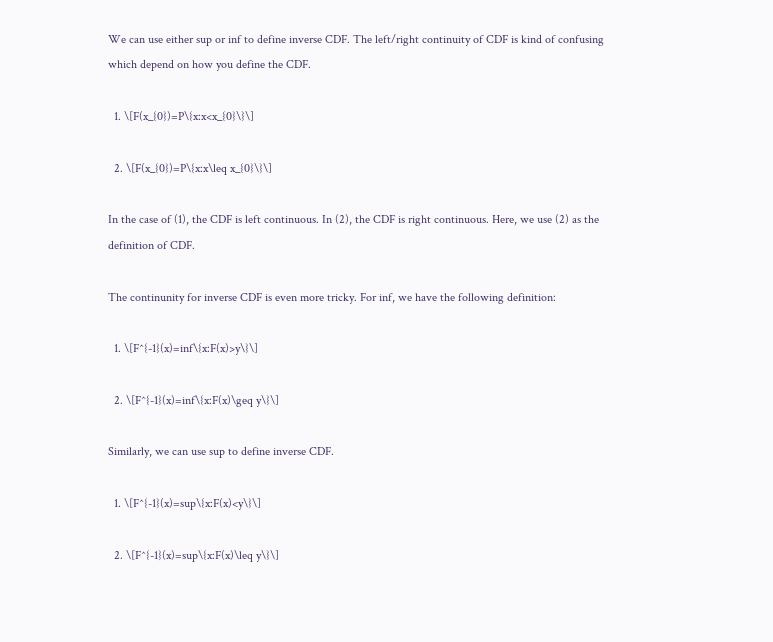We can use either sup or inf to define inverse CDF. The left/right continuity of CDF is kind of confusing which depend on how you define the CDF.

  1. \[F(x_{0})=P\{x:x<x_{0}\}\]

  2. \[F(x_{0})=P\{x:x\leq x_{0}\}\]

In the case of (1), the CDF is left continuous. In (2), the CDF is right continuous. Here, we use (2) as the definition of CDF.

The continunity for inverse CDF is even more tricky. For inf, we have the following definition:

  1. \[F^{-1}(x)=inf\{x:F(x)>y\}\]

  2. \[F^{-1}(x)=inf\{x:F(x)\geq y\}\]

Similarly, we can use sup to define inverse CDF.

  1. \[F^{-1}(x)=sup\{x:F(x)<y\}\]

  2. \[F^{-1}(x)=sup\{x:F(x)\leq y\}\]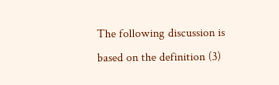The following discussion is based on the definition (3)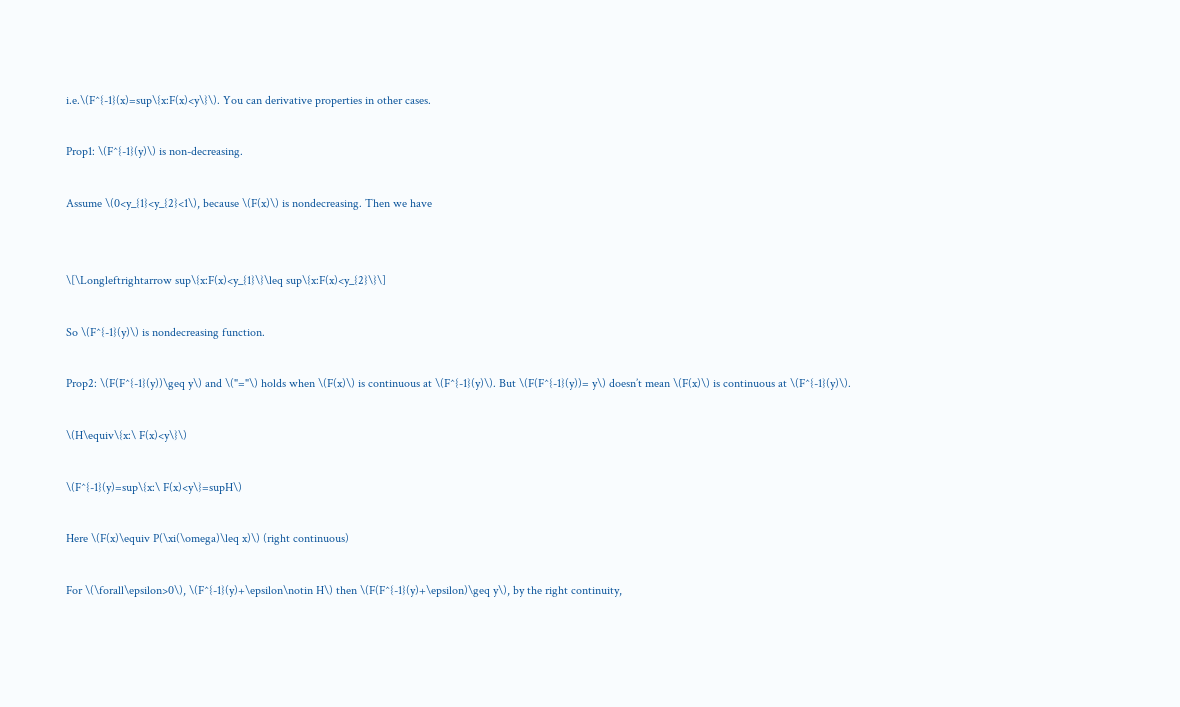i.e.\(F^{-1}(x)=sup\{x:F(x)<y\}\). You can derivative properties in other cases.

Prop1: \(F^{-1}(y)\) is non-decreasing.

Assume \(0<y_{1}<y_{2}<1\), because \(F(x)\) is nondecreasing. Then we have


\[\Longleftrightarrow sup\{x:F(x)<y_{1}\}\leq sup\{x:F(x)<y_{2}\}\]

So \(F^{-1}(y)\) is nondecreasing function.

Prop2: \(F(F^{-1}(y))\geq y\) and \("="\) holds when \(F(x)\) is continuous at \(F^{-1}(y)\). But \(F(F^{-1}(y))= y\) doesn’t mean \(F(x)\) is continuous at \(F^{-1}(y)\).

\(H\equiv\{x:\ F(x)<y\}\)

\(F^{-1}(y)=sup\{x:\ F(x)<y\}=supH\)

Here \(F(x)\equiv P(\xi(\omega)\leq x)\) (right continuous)

For \(\forall\epsilon>0\), \(F^{-1}(y)+\epsilon\notin H\) then \(F(F^{-1}(y)+\epsilon)\geq y\), by the right continuity,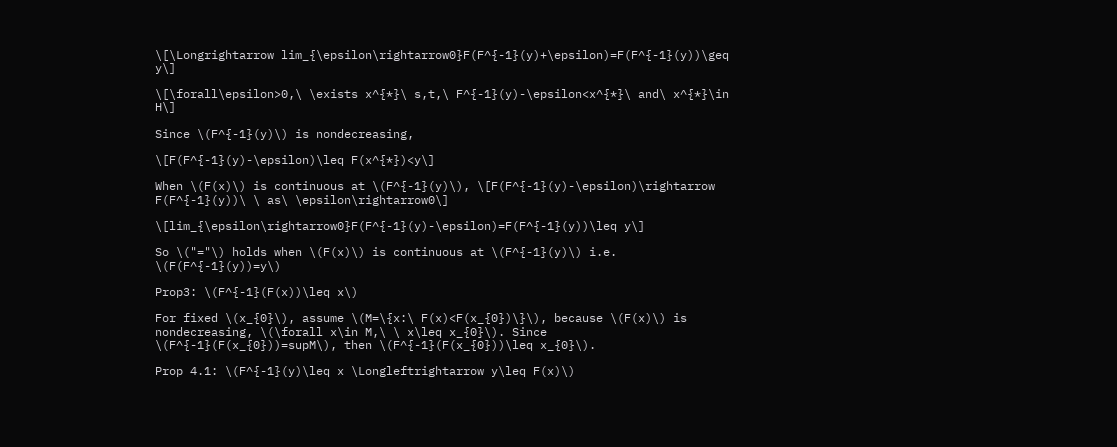\[\Longrightarrow lim_{\epsilon\rightarrow0}F(F^{-1}(y)+\epsilon)=F(F^{-1}(y))\geq y\]

\[\forall\epsilon>0,\ \exists x^{*}\ s,t,\ F^{-1}(y)-\epsilon<x^{*}\ and\ x^{*}\in H\]

Since \(F^{-1}(y)\) is nondecreasing,

\[F(F^{-1}(y)-\epsilon)\leq F(x^{*})<y\]

When \(F(x)\) is continuous at \(F^{-1}(y)\), \[F(F^{-1}(y)-\epsilon)\rightarrow F(F^{-1}(y))\ \ as\ \epsilon\rightarrow0\]

\[lim_{\epsilon\rightarrow0}F(F^{-1}(y)-\epsilon)=F(F^{-1}(y))\leq y\]

So \("="\) holds when \(F(x)\) is continuous at \(F^{-1}(y)\) i.e. \(F(F^{-1}(y))=y\)

Prop3: \(F^{-1}(F(x))\leq x\)

For fixed \(x_{0}\), assume \(M=\{x:\ F(x)<F(x_{0})\}\), because \(F(x)\) is nondecreasing, \(\forall x\in M,\ \ x\leq x_{0}\). Since \(F^{-1}(F(x_{0}))=supM\), then \(F^{-1}(F(x_{0}))\leq x_{0}\).

Prop 4.1: \(F^{-1}(y)\leq x \Longleftrightarrow y\leq F(x)\)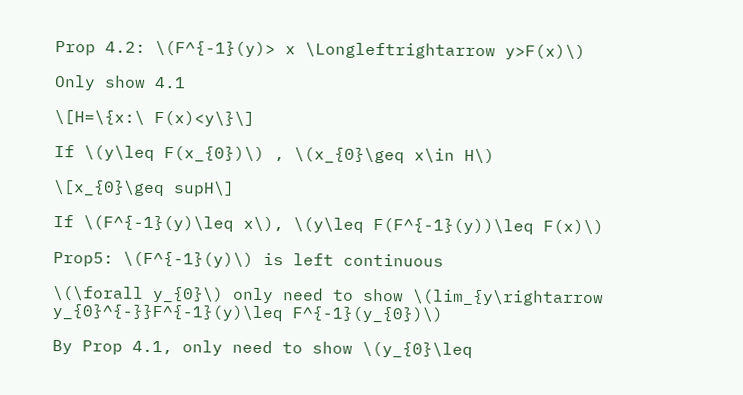Prop 4.2: \(F^{-1}(y)> x \Longleftrightarrow y>F(x)\)

Only show 4.1

\[H=\{x:\ F(x)<y\}\]

If \(y\leq F(x_{0})\) , \(x_{0}\geq x\in H\)

\[x_{0}\geq supH\]

If \(F^{-1}(y)\leq x\), \(y\leq F(F^{-1}(y))\leq F(x)\)

Prop5: \(F^{-1}(y)\) is left continuous

\(\forall y_{0}\) only need to show \(lim_{y\rightarrow y_{0}^{-}}F^{-1}(y)\leq F^{-1}(y_{0})\)

By Prop 4.1, only need to show \(y_{0}\leq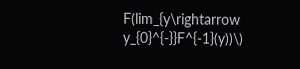F(lim_{y\rightarrow y_{0}^{-}}F^{-1}(y))\)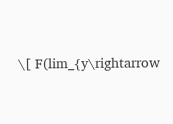\[ F(lim_{y\rightarrow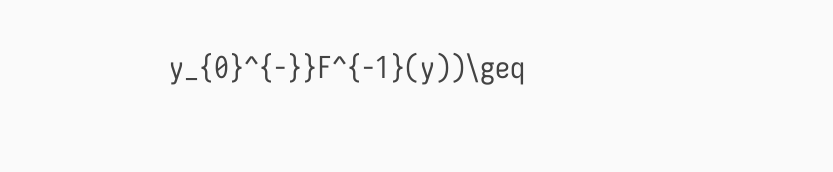y_{0}^{-}}F^{-1}(y))\geq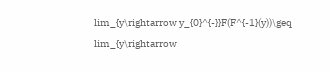lim_{y\rightarrow y_{0}^{-}}F(F^{-1}(y))\geq lim_{y\rightarrow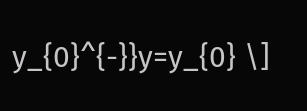y_{0}^{-}}y=y_{0} \]